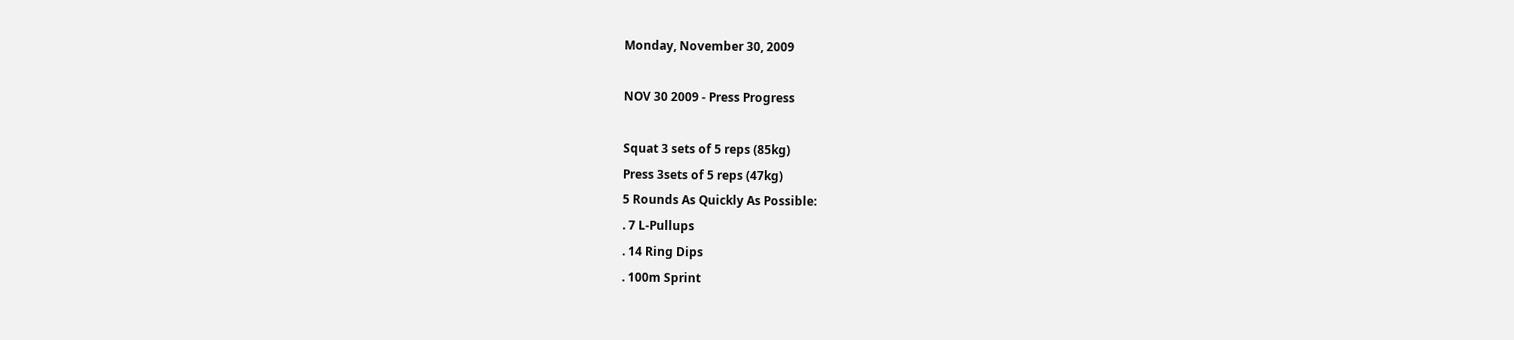Monday, November 30, 2009

NOV 30 2009 - Press Progress

Squat 3 sets of 5 reps (85kg)
Press 3sets of 5 reps (47kg)
5 Rounds As Quickly As Possible:
. 7 L-Pullups
. 14 Ring Dips
. 100m Sprint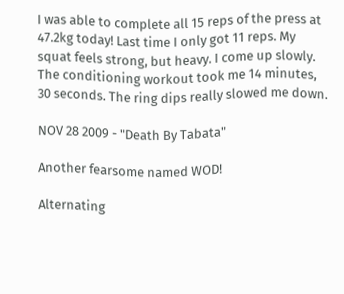I was able to complete all 15 reps of the press at 47.2kg today! Last time I only got 11 reps. My squat feels strong, but heavy. I come up slowly. The conditioning workout took me 14 minutes, 30 seconds. The ring dips really slowed me down.

NOV 28 2009 - "Death By Tabata"

Another fearsome named WOD!

Alternating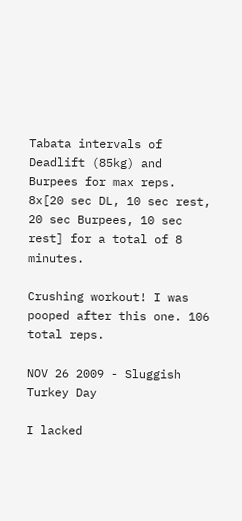Tabata intervals of Deadlift (85kg) and Burpees for max reps.
8x[20 sec DL, 10 sec rest, 20 sec Burpees, 10 sec rest] for a total of 8 minutes.

Crushing workout! I was pooped after this one. 106 total reps.

NOV 26 2009 - Sluggish Turkey Day

I lacked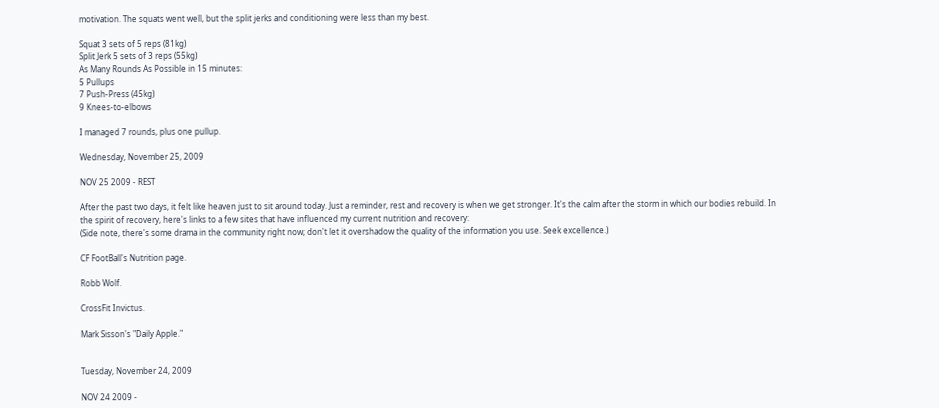motivation. The squats went well, but the split jerks and conditioning were less than my best.

Squat 3 sets of 5 reps (81kg)
Split Jerk 5 sets of 3 reps (55kg)
As Many Rounds As Possible in 15 minutes:
5 Pullups
7 Push-Press (45kg)
9 Knees-to-elbows

I managed 7 rounds, plus one pullup.

Wednesday, November 25, 2009

NOV 25 2009 - REST

After the past two days, it felt like heaven just to sit around today. Just a reminder, rest and recovery is when we get stronger. It's the calm after the storm in which our bodies rebuild. In the spirit of recovery, here's links to a few sites that have influenced my current nutrition and recovery:
(Side note, there's some drama in the community right now; don't let it overshadow the quality of the information you use. Seek excellence.)

CF FootBall's Nutrition page.

Robb Wolf.

CrossFit Invictus.

Mark Sisson's "Daily Apple."


Tuesday, November 24, 2009

NOV 24 2009 -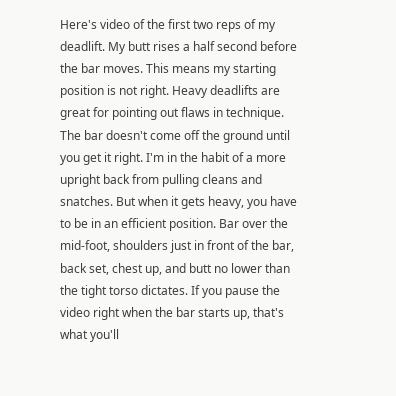Here's video of the first two reps of my deadlift. My butt rises a half second before the bar moves. This means my starting position is not right. Heavy deadlifts are great for pointing out flaws in technique. The bar doesn't come off the ground until you get it right. I'm in the habit of a more upright back from pulling cleans and snatches. But when it gets heavy, you have to be in an efficient position. Bar over the mid-foot, shoulders just in front of the bar, back set, chest up, and butt no lower than the tight torso dictates. If you pause the video right when the bar starts up, that's what you'll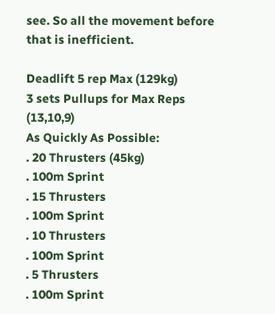see. So all the movement before that is inefficient.

Deadlift 5 rep Max (129kg)
3 sets Pullups for Max Reps (13,10,9)
As Quickly As Possible:
. 20 Thrusters (45kg)
. 100m Sprint
. 15 Thrusters
. 100m Sprint
. 10 Thrusters
. 100m Sprint
. 5 Thrusters
. 100m Sprint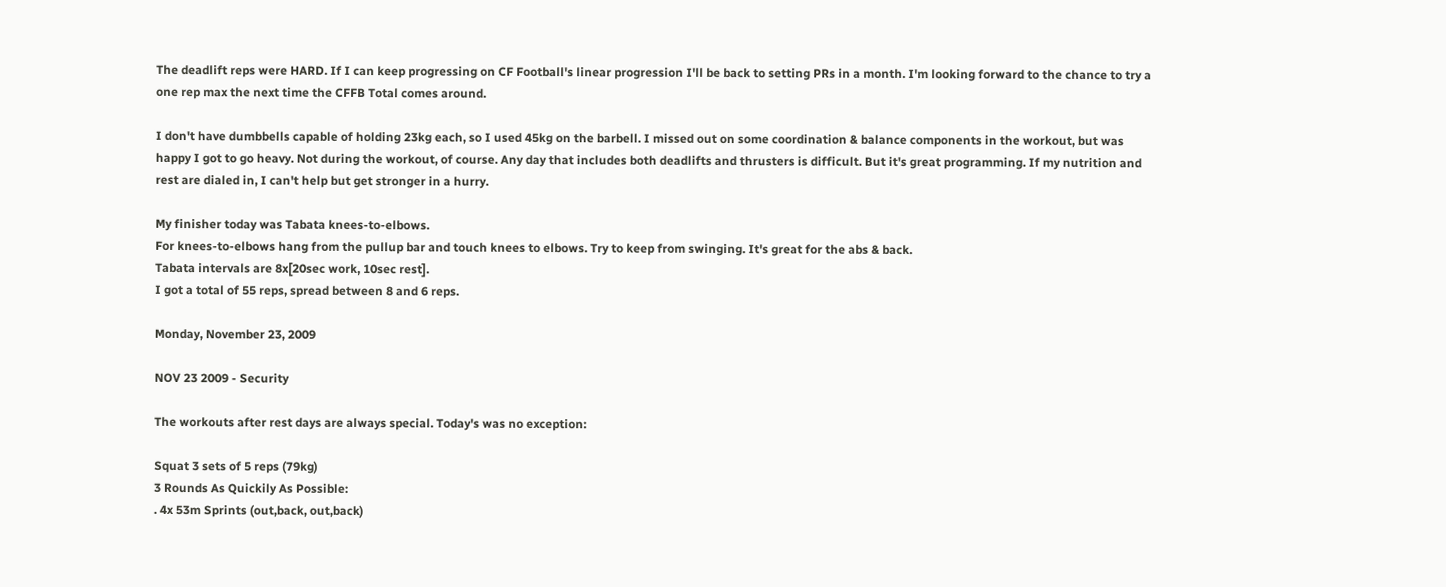The deadlift reps were HARD. If I can keep progressing on CF Football's linear progression I'll be back to setting PRs in a month. I'm looking forward to the chance to try a one rep max the next time the CFFB Total comes around.

I don't have dumbbells capable of holding 23kg each, so I used 45kg on the barbell. I missed out on some coordination & balance components in the workout, but was happy I got to go heavy. Not during the workout, of course. Any day that includes both deadlifts and thrusters is difficult. But it's great programming. If my nutrition and rest are dialed in, I can't help but get stronger in a hurry.

My finisher today was Tabata knees-to-elbows.
For knees-to-elbows hang from the pullup bar and touch knees to elbows. Try to keep from swinging. It's great for the abs & back.
Tabata intervals are 8x[20sec work, 10sec rest].
I got a total of 55 reps, spread between 8 and 6 reps.

Monday, November 23, 2009

NOV 23 2009 - Security

The workouts after rest days are always special. Today's was no exception:

Squat 3 sets of 5 reps (79kg)
3 Rounds As Quickily As Possible:
. 4x 53m Sprints (out,back, out,back)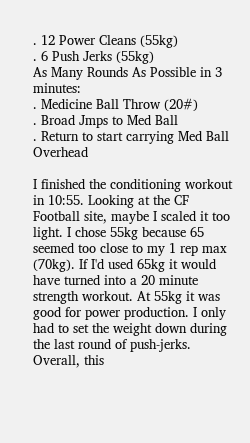. 12 Power Cleans (55kg)
. 6 Push Jerks (55kg)
As Many Rounds As Possible in 3 minutes:
. Medicine Ball Throw (20#)
. Broad Jmps to Med Ball
. Return to start carrying Med Ball Overhead

I finished the conditioning workout in 10:55. Looking at the CF Football site, maybe I scaled it too light. I chose 55kg because 65 seemed too close to my 1 rep max (70kg). If I'd used 65kg it would have turned into a 20 minute strength workout. At 55kg it was good for power production. I only had to set the weight down during the last round of push-jerks. Overall, this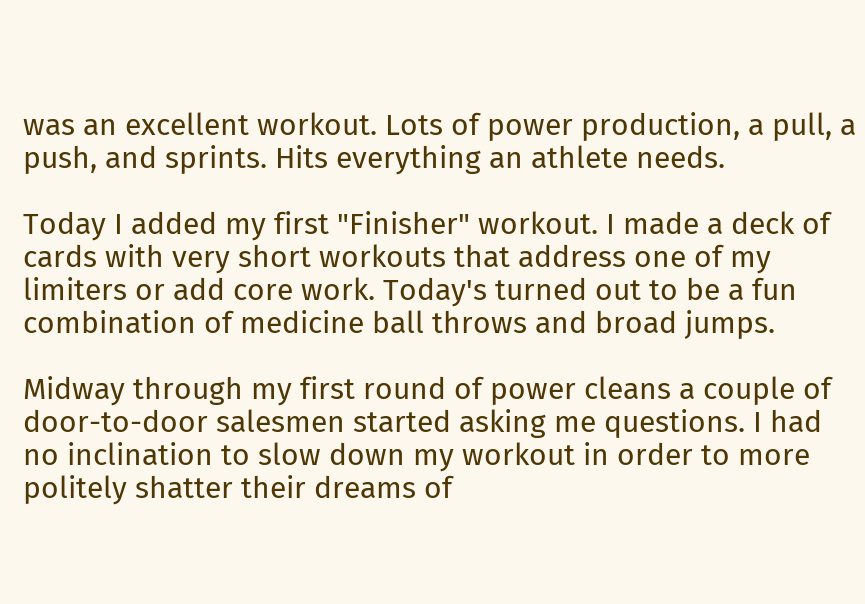was an excellent workout. Lots of power production, a pull, a push, and sprints. Hits everything an athlete needs.

Today I added my first "Finisher" workout. I made a deck of cards with very short workouts that address one of my limiters or add core work. Today's turned out to be a fun combination of medicine ball throws and broad jumps.

Midway through my first round of power cleans a couple of door-to-door salesmen started asking me questions. I had no inclination to slow down my workout in order to more politely shatter their dreams of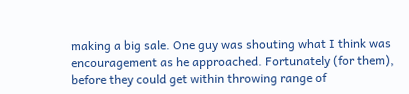making a big sale. One guy was shouting what I think was encouragement as he approached. Fortunately (for them), before they could get within throwing range of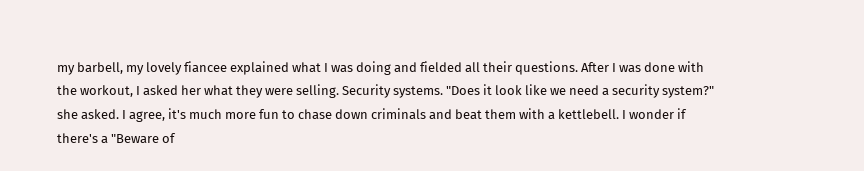my barbell, my lovely fiancee explained what I was doing and fielded all their questions. After I was done with the workout, I asked her what they were selling. Security systems. "Does it look like we need a security system?" she asked. I agree, it's much more fun to chase down criminals and beat them with a kettlebell. I wonder if there's a "Beware of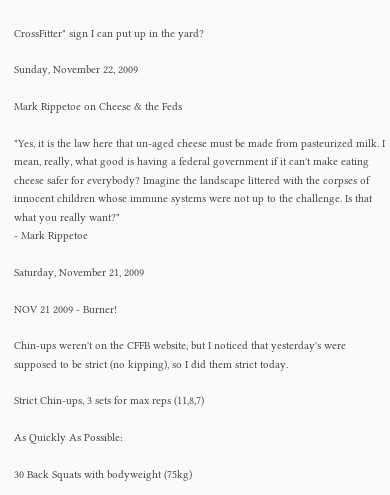CrossFitter" sign I can put up in the yard?

Sunday, November 22, 2009

Mark Rippetoe on Cheese & the Feds

"Yes, it is the law here that un-aged cheese must be made from pasteurized milk. I mean, really, what good is having a federal government if it can't make eating cheese safer for everybody? Imagine the landscape littered with the corpses of innocent children whose immune systems were not up to the challenge. Is that what you really want?"
- Mark Rippetoe

Saturday, November 21, 2009

NOV 21 2009 - Burner!

Chin-ups weren't on the CFFB website, but I noticed that yesterday's were supposed to be strict (no kipping), so I did them strict today.

Strict Chin-ups, 3 sets for max reps (11,8,7)

As Quickly As Possible:

30 Back Squats with bodyweight (75kg)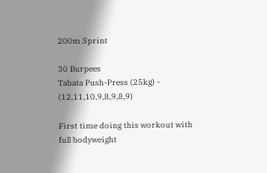200m Sprint

30 Burpees
Tabata Push-Press (25kg) - (12,11,10,9,8,9,8,9)

First time doing this workout with full bodyweight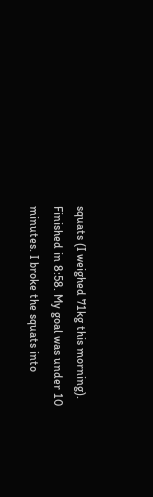squats (I weighed 71kg this morning). Finished in 8:58. My goal was under 10 minutes. I broke the squats into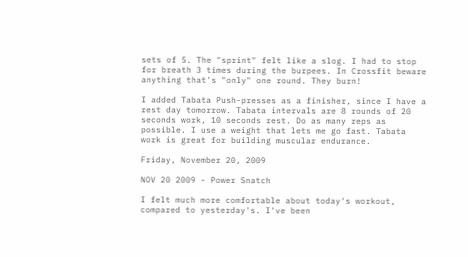sets of 5. The "sprint" felt like a slog. I had to stop for breath 3 times during the burpees. In Crossfit beware anything that's "only" one round. They burn!

I added Tabata Push-presses as a finisher, since I have a rest day tomorrow. Tabata intervals are 8 rounds of 20 seconds work, 10 seconds rest. Do as many reps as possible. I use a weight that lets me go fast. Tabata work is great for building muscular endurance.

Friday, November 20, 2009

NOV 20 2009 - Power Snatch

I felt much more comfortable about today's workout, compared to yesterday's. I've been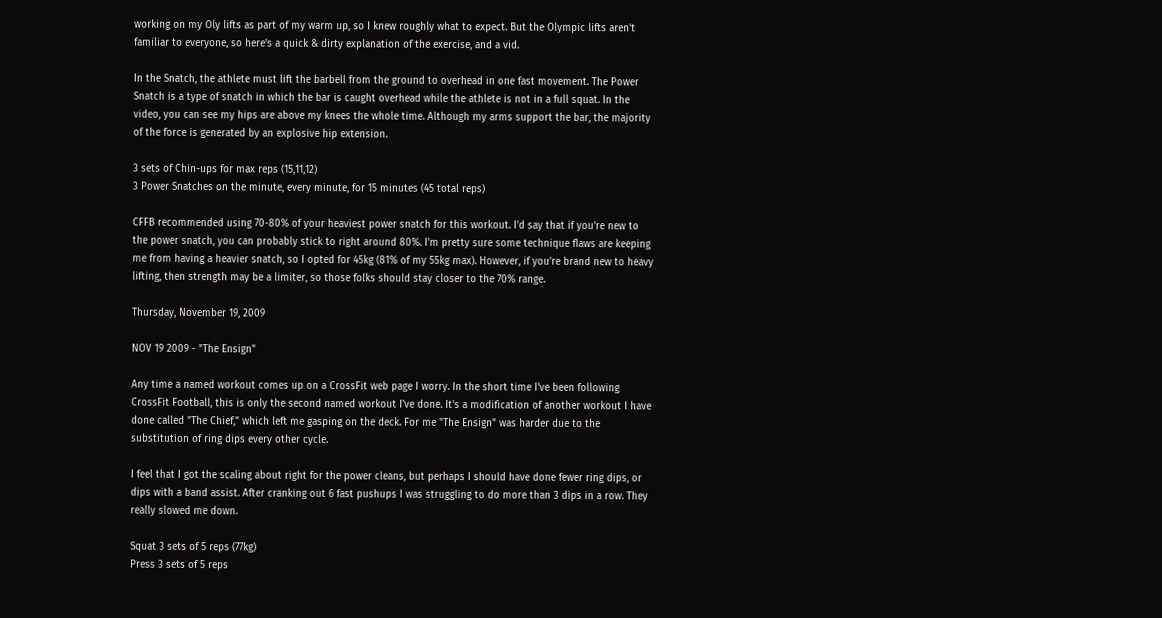working on my Oly lifts as part of my warm up, so I knew roughly what to expect. But the Olympic lifts aren't familiar to everyone, so here's a quick & dirty explanation of the exercise, and a vid.

In the Snatch, the athlete must lift the barbell from the ground to overhead in one fast movement. The Power Snatch is a type of snatch in which the bar is caught overhead while the athlete is not in a full squat. In the video, you can see my hips are above my knees the whole time. Although my arms support the bar, the majority of the force is generated by an explosive hip extension.

3 sets of Chin-ups for max reps (15,11,12)
3 Power Snatches on the minute, every minute, for 15 minutes (45 total reps)

CFFB recommended using 70-80% of your heaviest power snatch for this workout. I'd say that if you're new to the power snatch, you can probably stick to right around 80%. I'm pretty sure some technique flaws are keeping me from having a heavier snatch, so I opted for 45kg (81% of my 55kg max). However, if you're brand new to heavy lifting, then strength may be a limiter, so those folks should stay closer to the 70% range.

Thursday, November 19, 2009

NOV 19 2009 - "The Ensign"

Any time a named workout comes up on a CrossFit web page I worry. In the short time I've been following CrossFit Football, this is only the second named workout I've done. It's a modification of another workout I have done called "The Chief," which left me gasping on the deck. For me "The Ensign" was harder due to the substitution of ring dips every other cycle.

I feel that I got the scaling about right for the power cleans, but perhaps I should have done fewer ring dips, or dips with a band assist. After cranking out 6 fast pushups I was struggling to do more than 3 dips in a row. They really slowed me down.

Squat 3 sets of 5 reps (77kg)
Press 3 sets of 5 reps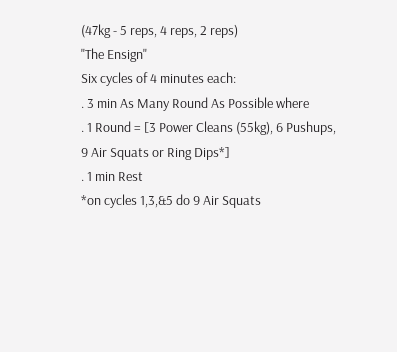(47kg - 5 reps, 4 reps, 2 reps)
"The Ensign"
Six cycles of 4 minutes each:
. 3 min As Many Round As Possible where
. 1 Round = [3 Power Cleans (55kg), 6 Pushups, 9 Air Squats or Ring Dips*]
. 1 min Rest
*on cycles 1,3,&5 do 9 Air Squats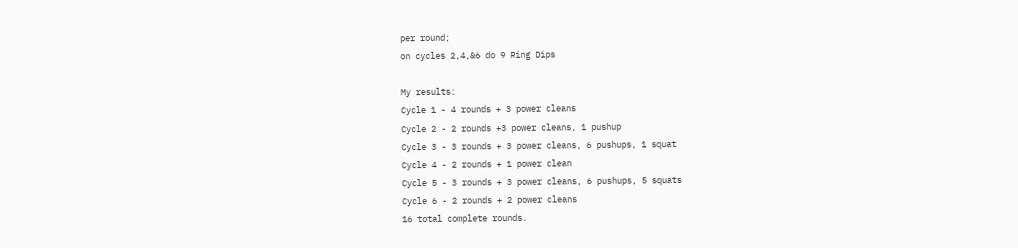per round;
on cycles 2,4,&6 do 9 Ring Dips

My results:
Cycle 1 - 4 rounds + 3 power cleans
Cycle 2 - 2 rounds +3 power cleans, 1 pushup
Cycle 3 - 3 rounds + 3 power cleans, 6 pushups, 1 squat
Cycle 4 - 2 rounds + 1 power clean
Cycle 5 - 3 rounds + 3 power cleans, 6 pushups, 5 squats
Cycle 6 - 2 rounds + 2 power cleans
16 total complete rounds.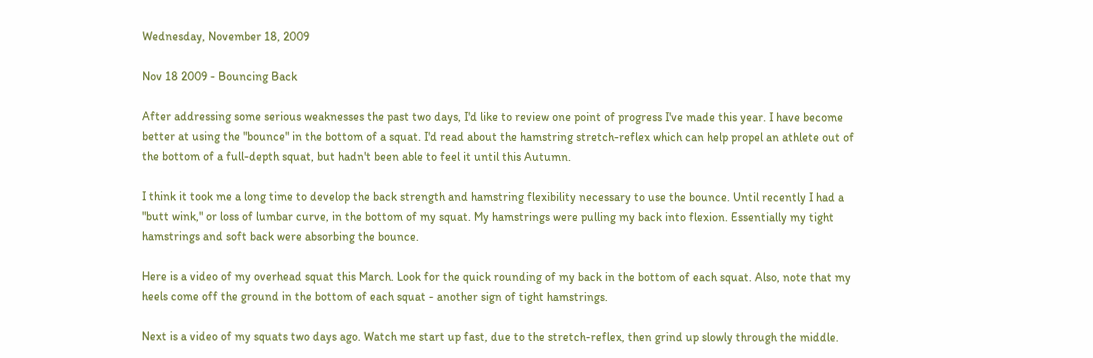Wednesday, November 18, 2009

Nov 18 2009 - Bouncing Back

After addressing some serious weaknesses the past two days, I'd like to review one point of progress I've made this year. I have become better at using the "bounce" in the bottom of a squat. I'd read about the hamstring stretch-reflex which can help propel an athlete out of the bottom of a full-depth squat, but hadn't been able to feel it until this Autumn.

I think it took me a long time to develop the back strength and hamstring flexibility necessary to use the bounce. Until recently I had a "butt wink," or loss of lumbar curve, in the bottom of my squat. My hamstrings were pulling my back into flexion. Essentially my tight hamstrings and soft back were absorbing the bounce.

Here is a video of my overhead squat this March. Look for the quick rounding of my back in the bottom of each squat. Also, note that my heels come off the ground in the bottom of each squat - another sign of tight hamstrings.

Next is a video of my squats two days ago. Watch me start up fast, due to the stretch-reflex, then grind up slowly through the middle.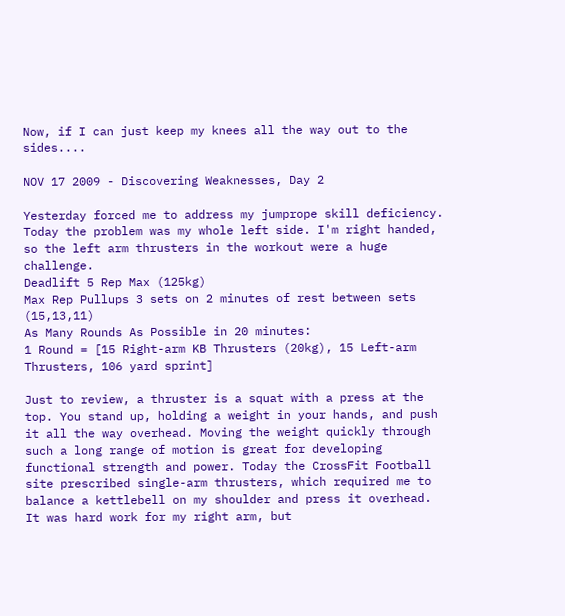Now, if I can just keep my knees all the way out to the sides....

NOV 17 2009 - Discovering Weaknesses, Day 2

Yesterday forced me to address my jumprope skill deficiency. Today the problem was my whole left side. I'm right handed, so the left arm thrusters in the workout were a huge challenge.
Deadlift 5 Rep Max (125kg)
Max Rep Pullups 3 sets on 2 minutes of rest between sets (15,13,11)
As Many Rounds As Possible in 20 minutes:
1 Round = [15 Right-arm KB Thrusters (20kg), 15 Left-arm Thrusters, 106 yard sprint]

Just to review, a thruster is a squat with a press at the top. You stand up, holding a weight in your hands, and push it all the way overhead. Moving the weight quickly through such a long range of motion is great for developing functional strength and power. Today the CrossFit Football site prescribed single-arm thrusters, which required me to balance a kettlebell on my shoulder and press it overhead. It was hard work for my right arm, but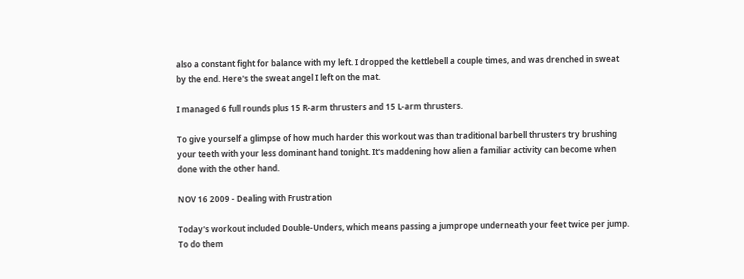also a constant fight for balance with my left. I dropped the kettlebell a couple times, and was drenched in sweat by the end. Here's the sweat angel I left on the mat.

I managed 6 full rounds plus 15 R-arm thrusters and 15 L-arm thrusters.

To give yourself a glimpse of how much harder this workout was than traditional barbell thrusters try brushing your teeth with your less dominant hand tonight. It's maddening how alien a familiar activity can become when done with the other hand.

NOV 16 2009 - Dealing with Frustration

Today's workout included Double-Unders, which means passing a jumprope underneath your feet twice per jump. To do them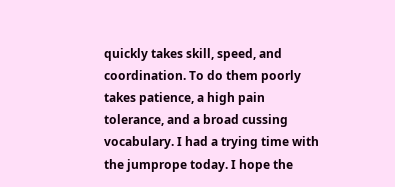quickly takes skill, speed, and coordination. To do them poorly takes patience, a high pain tolerance, and a broad cussing vocabulary. I had a trying time with the jumprope today. I hope the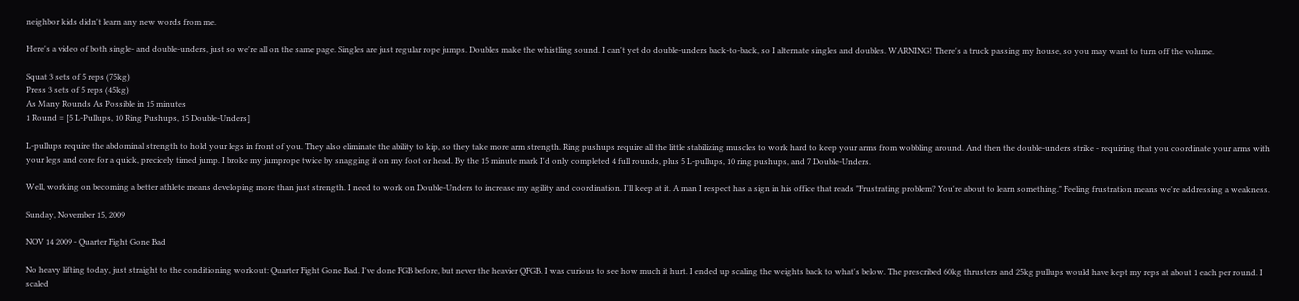neighbor kids didn't learn any new words from me.

Here's a video of both single- and double-unders, just so we're all on the same page. Singles are just regular rope jumps. Doubles make the whistling sound. I can't yet do double-unders back-to-back, so I alternate singles and doubles. WARNING! There's a truck passing my house, so you may want to turn off the volume.

Squat 3 sets of 5 reps (75kg)
Press 3 sets of 5 reps (45kg)
As Many Rounds As Possible in 15 minutes
1 Round = [5 L-Pullups, 10 Ring Pushups, 15 Double-Unders]

L-pullups require the abdominal strength to hold your legs in front of you. They also eliminate the ability to kip, so they take more arm strength. Ring pushups require all the little stabilizing muscles to work hard to keep your arms from wobbling around. And then the double-unders strike - requiring that you coordinate your arms with your legs and core for a quick, precicely timed jump. I broke my jumprope twice by snagging it on my foot or head. By the 15 minute mark I'd only completed 4 full rounds, plus 5 L-pullups, 10 ring pushups, and 7 Double-Unders.

Well, working on becoming a better athlete means developing more than just strength. I need to work on Double-Unders to increase my agility and coordination. I'll keep at it. A man I respect has a sign in his office that reads "Frustrating problem? You're about to learn something." Feeling frustration means we're addressing a weakness.

Sunday, November 15, 2009

NOV 14 2009 - Quarter Fight Gone Bad

No heavy lifting today, just straight to the conditioning workout: Quarter Fight Gone Bad. I've done FGB before, but never the heavier QFGB. I was curious to see how much it hurt. I ended up scaling the weights back to what's below. The prescribed 60kg thrusters and 25kg pullups would have kept my reps at about 1 each per round. I scaled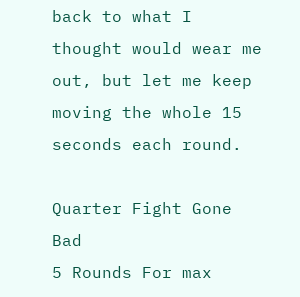back to what I thought would wear me out, but let me keep moving the whole 15 seconds each round.

Quarter Fight Gone Bad
5 Rounds For max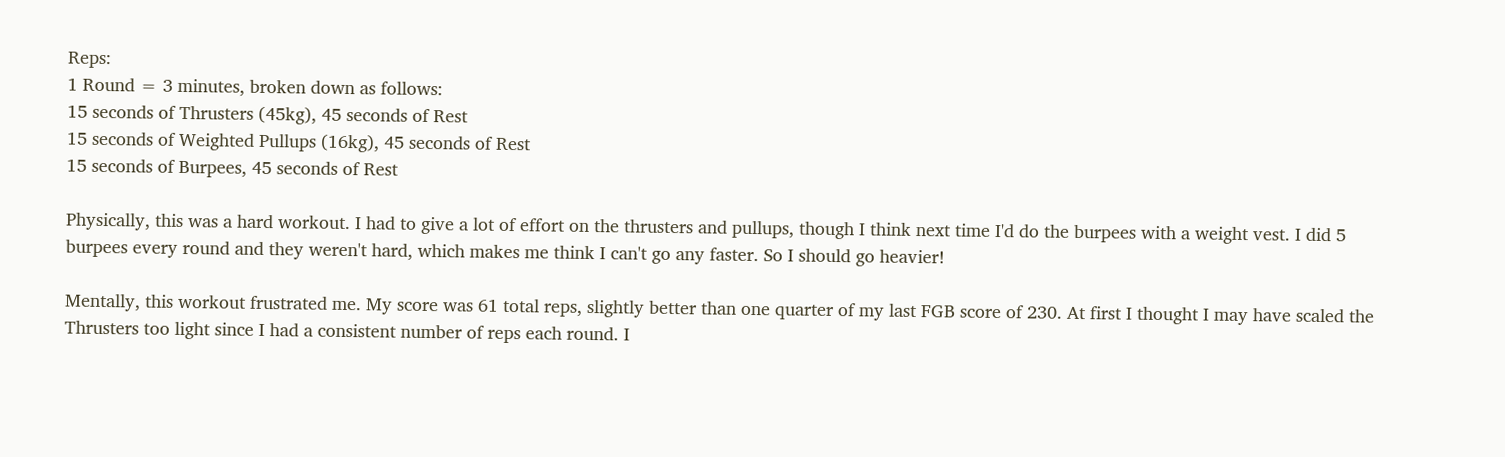Reps:
1 Round = 3 minutes, broken down as follows:
15 seconds of Thrusters (45kg), 45 seconds of Rest
15 seconds of Weighted Pullups (16kg), 45 seconds of Rest
15 seconds of Burpees, 45 seconds of Rest

Physically, this was a hard workout. I had to give a lot of effort on the thrusters and pullups, though I think next time I'd do the burpees with a weight vest. I did 5 burpees every round and they weren't hard, which makes me think I can't go any faster. So I should go heavier!

Mentally, this workout frustrated me. My score was 61 total reps, slightly better than one quarter of my last FGB score of 230. At first I thought I may have scaled the Thrusters too light since I had a consistent number of reps each round. I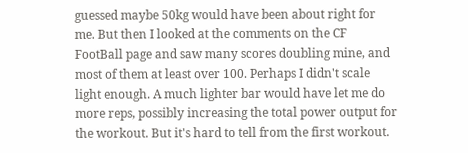guessed maybe 50kg would have been about right for me. But then I looked at the comments on the CF FootBall page and saw many scores doubling mine, and most of them at least over 100. Perhaps I didn't scale light enough. A much lighter bar would have let me do more reps, possibly increasing the total power output for the workout. But it's hard to tell from the first workout.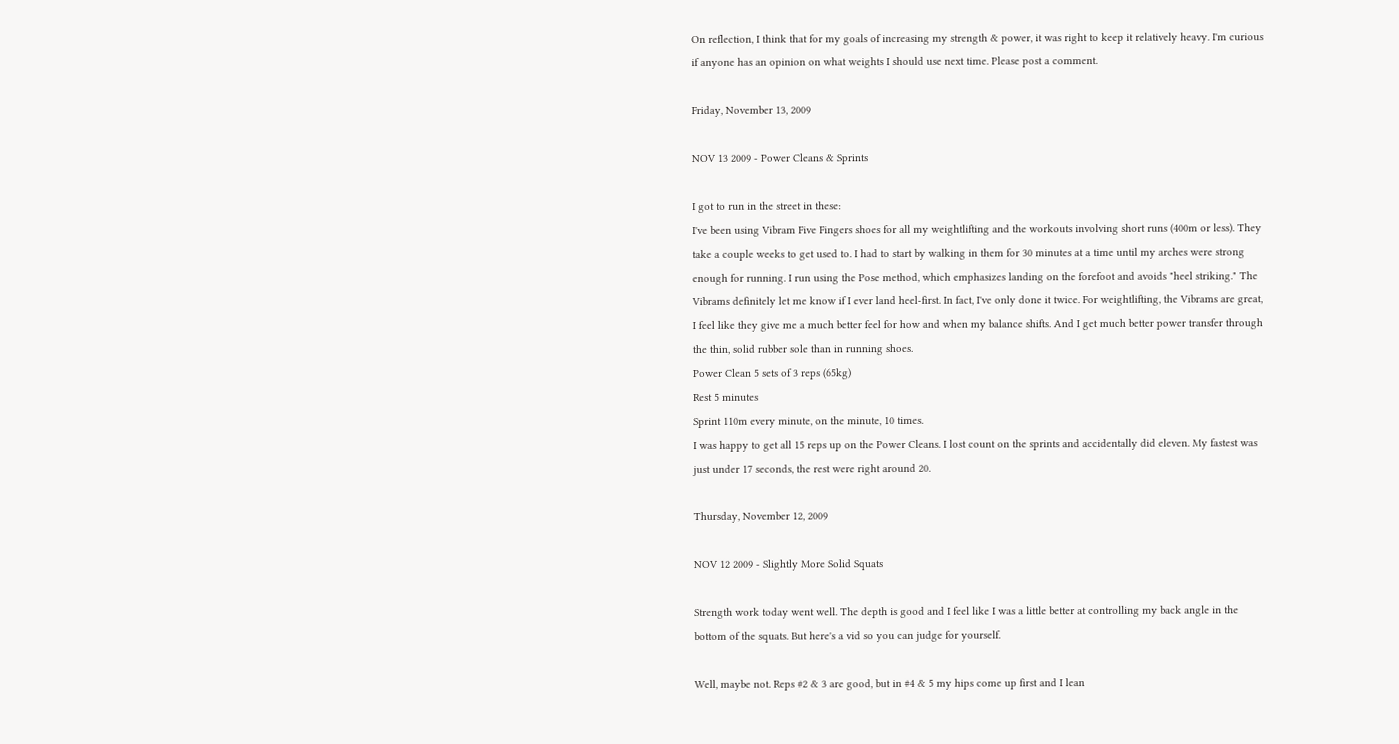On reflection, I think that for my goals of increasing my strength & power, it was right to keep it relatively heavy. I'm curious if anyone has an opinion on what weights I should use next time. Please post a comment.

Friday, November 13, 2009

NOV 13 2009 - Power Cleans & Sprints

I got to run in the street in these:
I've been using Vibram Five Fingers shoes for all my weightlifting and the workouts involving short runs (400m or less). They take a couple weeks to get used to. I had to start by walking in them for 30 minutes at a time until my arches were strong enough for running. I run using the Pose method, which emphasizes landing on the forefoot and avoids "heel striking." The Vibrams definitely let me know if I ever land heel-first. In fact, I've only done it twice. For weightlifting, the Vibrams are great, I feel like they give me a much better feel for how and when my balance shifts. And I get much better power transfer through the thin, solid rubber sole than in running shoes.
Power Clean 5 sets of 3 reps (65kg)
Rest 5 minutes
Sprint 110m every minute, on the minute, 10 times.
I was happy to get all 15 reps up on the Power Cleans. I lost count on the sprints and accidentally did eleven. My fastest was just under 17 seconds, the rest were right around 20.

Thursday, November 12, 2009

NOV 12 2009 - Slightly More Solid Squats

Strength work today went well. The depth is good and I feel like I was a little better at controlling my back angle in the bottom of the squats. But here's a vid so you can judge for yourself.

Well, maybe not. Reps #2 & 3 are good, but in #4 & 5 my hips come up first and I lean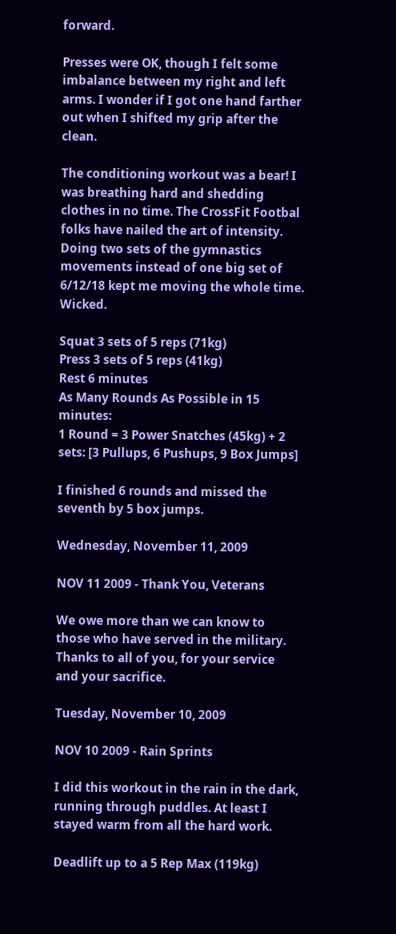forward.

Presses were OK, though I felt some imbalance between my right and left arms. I wonder if I got one hand farther out when I shifted my grip after the clean.

The conditioning workout was a bear! I was breathing hard and shedding clothes in no time. The CrossFit Footbal folks have nailed the art of intensity. Doing two sets of the gymnastics movements instead of one big set of 6/12/18 kept me moving the whole time. Wicked.

Squat 3 sets of 5 reps (71kg)
Press 3 sets of 5 reps (41kg)
Rest 6 minutes
As Many Rounds As Possible in 15 minutes:
1 Round = 3 Power Snatches (45kg) + 2 sets: [3 Pullups, 6 Pushups, 9 Box Jumps]

I finished 6 rounds and missed the seventh by 5 box jumps.

Wednesday, November 11, 2009

NOV 11 2009 - Thank You, Veterans

We owe more than we can know to those who have served in the military. Thanks to all of you, for your service and your sacrifice.

Tuesday, November 10, 2009

NOV 10 2009 - Rain Sprints

I did this workout in the rain in the dark, running through puddles. At least I stayed warm from all the hard work.

Deadlift up to a 5 Rep Max (119kg)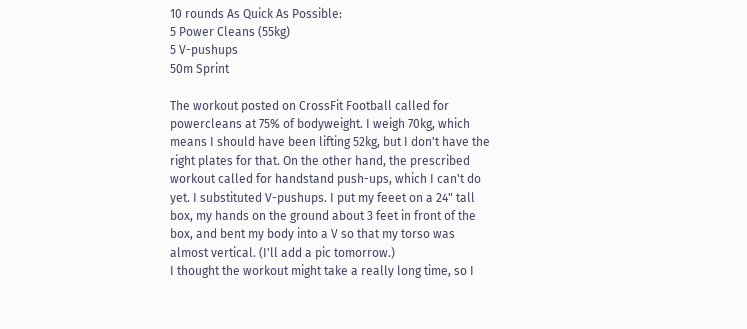10 rounds As Quick As Possible:
5 Power Cleans (55kg)
5 V-pushups
50m Sprint

The workout posted on CrossFit Football called for powercleans at 75% of bodyweight. I weigh 70kg, which means I should have been lifting 52kg, but I don't have the right plates for that. On the other hand, the prescribed workout called for handstand push-ups, which I can't do yet. I substituted V-pushups. I put my feeet on a 24" tall box, my hands on the ground about 3 feet in front of the box, and bent my body into a V so that my torso was almost vertical. (I'll add a pic tomorrow.)
I thought the workout might take a really long time, so I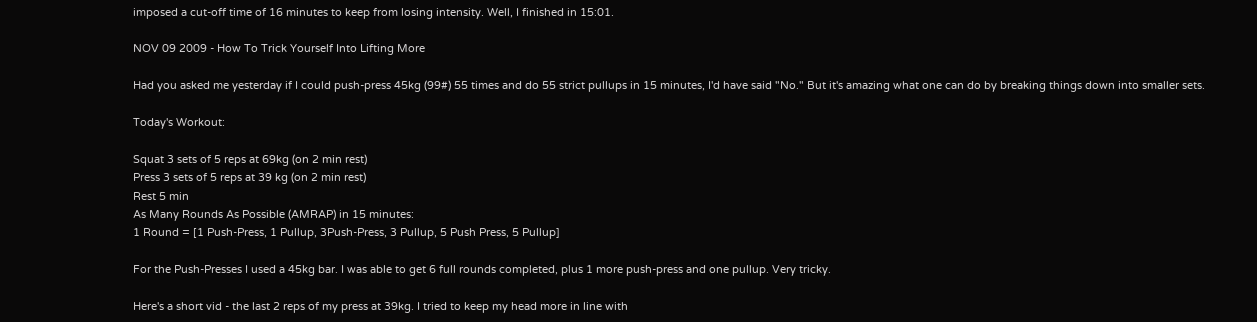imposed a cut-off time of 16 minutes to keep from losing intensity. Well, I finished in 15:01.

NOV 09 2009 - How To Trick Yourself Into Lifting More

Had you asked me yesterday if I could push-press 45kg (99#) 55 times and do 55 strict pullups in 15 minutes, I'd have said "No." But it's amazing what one can do by breaking things down into smaller sets.

Today's Workout:

Squat 3 sets of 5 reps at 69kg (on 2 min rest)
Press 3 sets of 5 reps at 39 kg (on 2 min rest)
Rest 5 min
As Many Rounds As Possible (AMRAP) in 15 minutes:
1 Round = [1 Push-Press, 1 Pullup, 3Push-Press, 3 Pullup, 5 Push Press, 5 Pullup]

For the Push-Presses I used a 45kg bar. I was able to get 6 full rounds completed, plus 1 more push-press and one pullup. Very tricky.

Here's a short vid - the last 2 reps of my press at 39kg. I tried to keep my head more in line with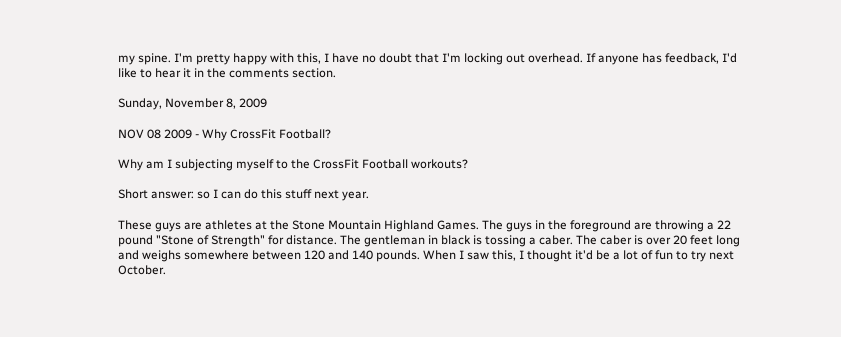my spine. I'm pretty happy with this, I have no doubt that I'm locking out overhead. If anyone has feedback, I'd like to hear it in the comments section.

Sunday, November 8, 2009

NOV 08 2009 - Why CrossFit Football?

Why am I subjecting myself to the CrossFit Football workouts?

Short answer: so I can do this stuff next year.

These guys are athletes at the Stone Mountain Highland Games. The guys in the foreground are throwing a 22 pound "Stone of Strength" for distance. The gentleman in black is tossing a caber. The caber is over 20 feet long and weighs somewhere between 120 and 140 pounds. When I saw this, I thought it'd be a lot of fun to try next October.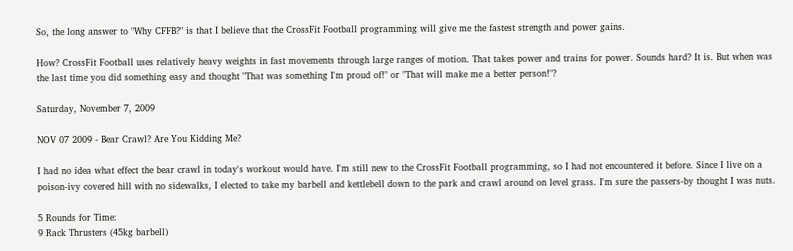So, the long answer to "Why CFFB?" is that I believe that the CrossFit Football programming will give me the fastest strength and power gains.

How? CrossFit Football uses relatively heavy weights in fast movements through large ranges of motion. That takes power and trains for power. Sounds hard? It is. But when was the last time you did something easy and thought "That was something I'm proud of!" or "That will make me a better person!"?

Saturday, November 7, 2009

NOV 07 2009 - Bear Crawl? Are You Kidding Me?

I had no idea what effect the bear crawl in today's workout would have. I'm still new to the CrossFit Football programming, so I had not encountered it before. Since I live on a poison-ivy covered hill with no sidewalks, I elected to take my barbell and kettlebell down to the park and crawl around on level grass. I'm sure the passers-by thought I was nuts.

5 Rounds for Time:
9 Rack Thrusters (45kg barbell)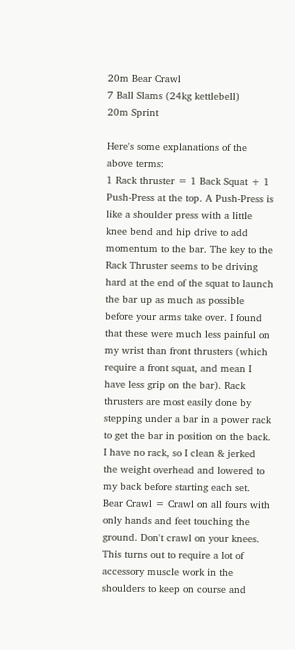20m Bear Crawl
7 Ball Slams (24kg kettlebell)
20m Sprint

Here's some explanations of the above terms:
1 Rack thruster = 1 Back Squat + 1 Push-Press at the top. A Push-Press is like a shoulder press with a little knee bend and hip drive to add momentum to the bar. The key to the Rack Thruster seems to be driving hard at the end of the squat to launch the bar up as much as possible before your arms take over. I found that these were much less painful on my wrist than front thrusters (which require a front squat, and mean I have less grip on the bar). Rack thrusters are most easily done by stepping under a bar in a power rack to get the bar in position on the back. I have no rack, so I clean & jerked the weight overhead and lowered to my back before starting each set.
Bear Crawl = Crawl on all fours with only hands and feet touching the ground. Don't crawl on your knees. This turns out to require a lot of accessory muscle work in the shoulders to keep on course and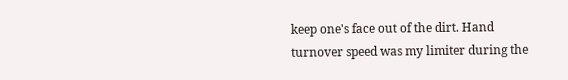keep one's face out of the dirt. Hand turnover speed was my limiter during the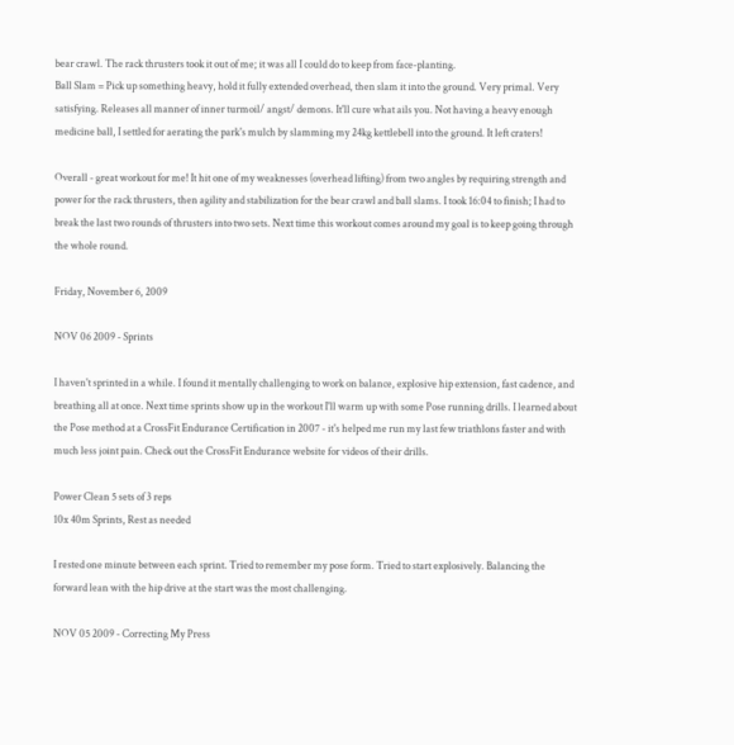bear crawl. The rack thrusters took it out of me; it was all I could do to keep from face-planting.
Ball Slam = Pick up something heavy, hold it fully extended overhead, then slam it into the ground. Very primal. Very satisfying. Releases all manner of inner turmoil/ angst/ demons. It'll cure what ails you. Not having a heavy enough medicine ball, I settled for aerating the park's mulch by slamming my 24kg kettlebell into the ground. It left craters!

Overall - great workout for me! It hit one of my weaknesses (overhead lifting) from two angles by requiring strength and power for the rack thrusters, then agility and stabilization for the bear crawl and ball slams. I took 16:04 to finish; I had to break the last two rounds of thrusters into two sets. Next time this workout comes around my goal is to keep going through the whole round.

Friday, November 6, 2009

NOV 06 2009 - Sprints

I haven't sprinted in a while. I found it mentally challenging to work on balance, explosive hip extension, fast cadence, and breathing all at once. Next time sprints show up in the workout I'll warm up with some Pose running drills. I learned about the Pose method at a CrossFit Endurance Certification in 2007 - it's helped me run my last few triathlons faster and with much less joint pain. Check out the CrossFit Endurance website for videos of their drills.

Power Clean 5 sets of 3 reps
10x 40m Sprints, Rest as needed

I rested one minute between each sprint. Tried to remember my pose form. Tried to start explosively. Balancing the forward lean with the hip drive at the start was the most challenging.

NOV 05 2009 - Correcting My Press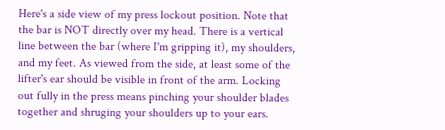Here's a side view of my press lockout position. Note that the bar is NOT directly over my head. There is a vertical line between the bar (where I'm gripping it), my shoulders, and my feet. As viewed from the side, at least some of the lifter's ear should be visible in front of the arm. Locking out fully in the press means pinching your shoulder blades together and shruging your shoulders up to your ears.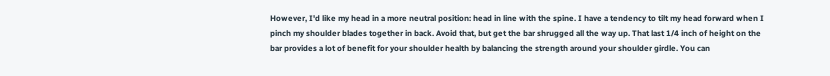However, I'd like my head in a more neutral position: head in line with the spine. I have a tendency to tilt my head forward when I pinch my shoulder blades together in back. Avoid that, but get the bar shrugged all the way up. That last 1/4 inch of height on the bar provides a lot of benefit for your shoulder health by balancing the strength around your shoulder girdle. You can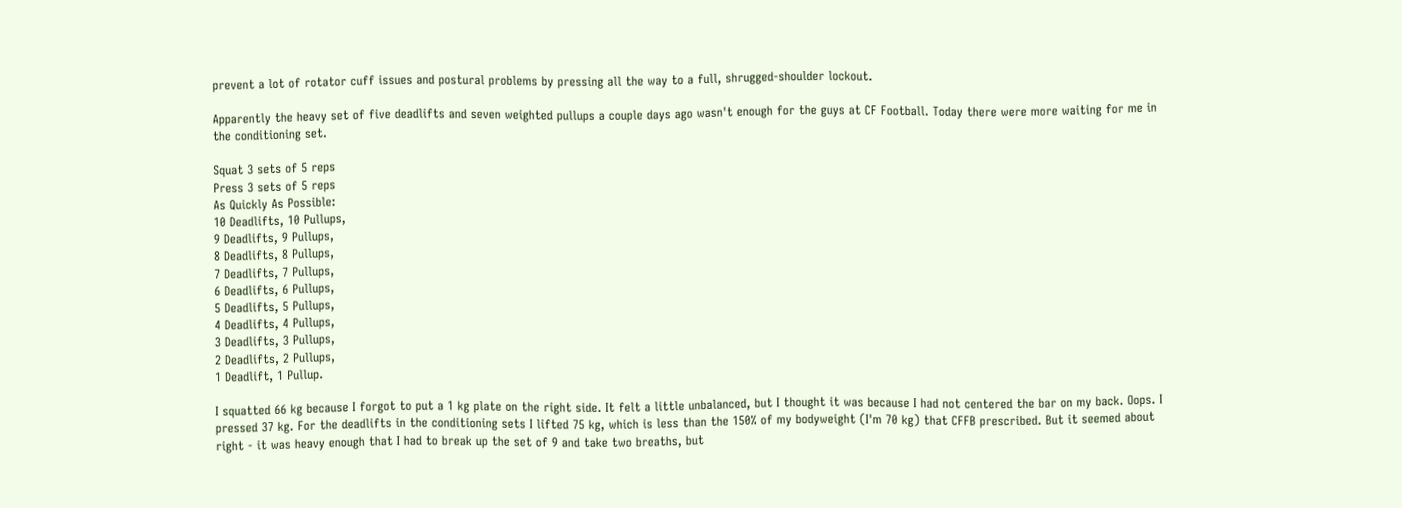prevent a lot of rotator cuff issues and postural problems by pressing all the way to a full, shrugged-shoulder lockout.

Apparently the heavy set of five deadlifts and seven weighted pullups a couple days ago wasn't enough for the guys at CF Football. Today there were more waiting for me in the conditioning set.

Squat 3 sets of 5 reps
Press 3 sets of 5 reps
As Quickly As Possible:
10 Deadlifts, 10 Pullups,
9 Deadlifts, 9 Pullups,
8 Deadlifts, 8 Pullups,
7 Deadlifts, 7 Pullups,
6 Deadlifts, 6 Pullups,
5 Deadlifts, 5 Pullups,
4 Deadlifts, 4 Pullups,
3 Deadlifts, 3 Pullups,
2 Deadlifts, 2 Pullups,
1 Deadlift, 1 Pullup.

I squatted 66 kg because I forgot to put a 1 kg plate on the right side. It felt a little unbalanced, but I thought it was because I had not centered the bar on my back. Oops. I pressed 37 kg. For the deadlifts in the conditioning sets I lifted 75 kg, which is less than the 150% of my bodyweight (I'm 70 kg) that CFFB prescribed. But it seemed about right - it was heavy enough that I had to break up the set of 9 and take two breaths, but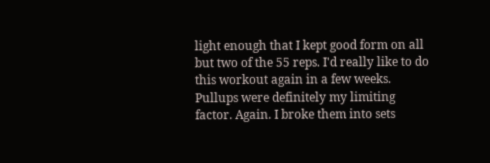light enough that I kept good form on all but two of the 55 reps. I'd really like to do this workout again in a few weeks. Pullups were definitely my limiting factor. Again. I broke them into sets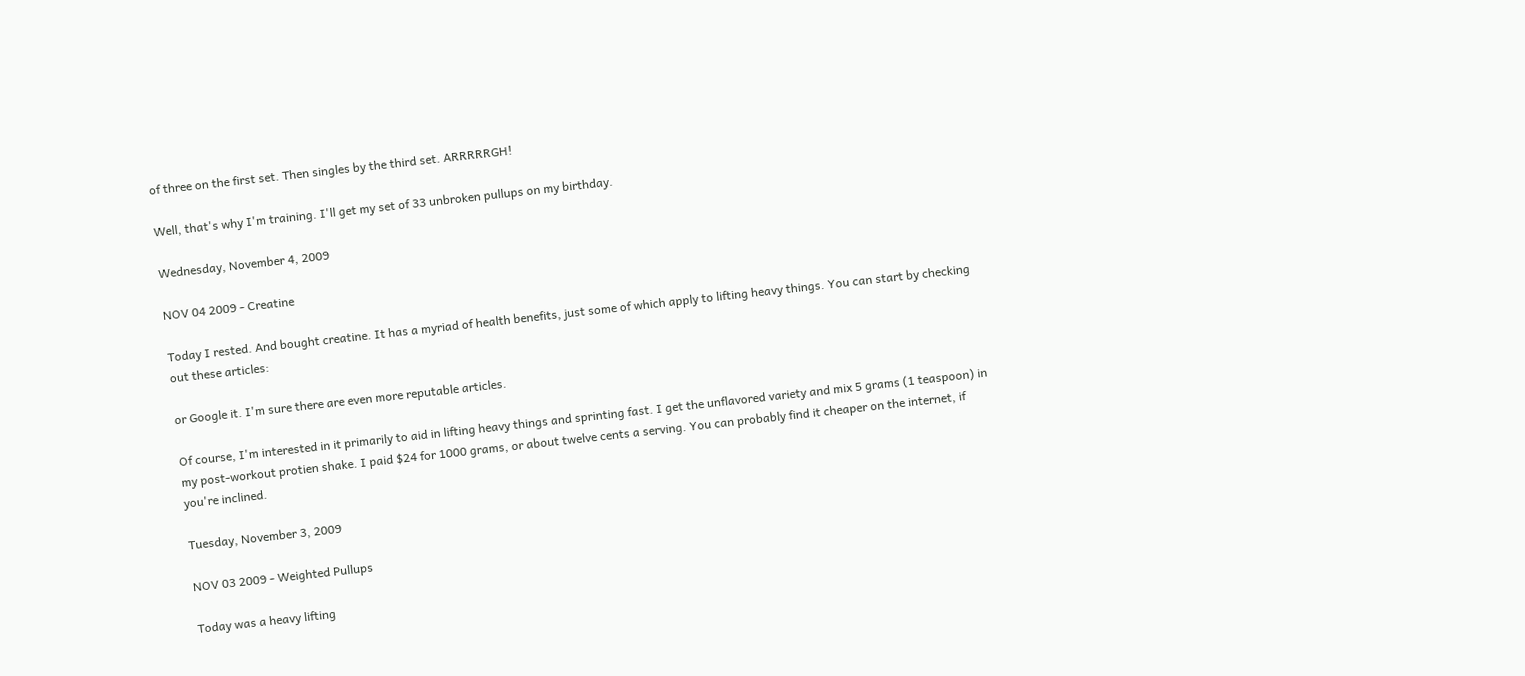of three on the first set. Then singles by the third set. ARRRRRGH!

Well, that's why I'm training. I'll get my set of 33 unbroken pullups on my birthday.

Wednesday, November 4, 2009

NOV 04 2009 - Creatine

Today I rested. And bought creatine. It has a myriad of health benefits, just some of which apply to lifting heavy things. You can start by checking out these articles:

or Google it. I'm sure there are even more reputable articles.

Of course, I'm interested in it primarily to aid in lifting heavy things and sprinting fast. I get the unflavored variety and mix 5 grams (1 teaspoon) in my post-workout protien shake. I paid $24 for 1000 grams, or about twelve cents a serving. You can probably find it cheaper on the internet, if you're inclined.

Tuesday, November 3, 2009

NOV 03 2009 - Weighted Pullups

Today was a heavy lifting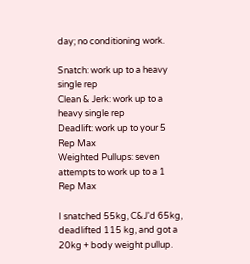day; no conditioning work.

Snatch: work up to a heavy single rep
Clean & Jerk: work up to a heavy single rep
Deadlift: work up to your 5 Rep Max
Weighted Pullups: seven attempts to work up to a 1 Rep Max

I snatched 55kg, C&J'd 65kg, deadlifted 115 kg, and got a 20kg + body weight pullup.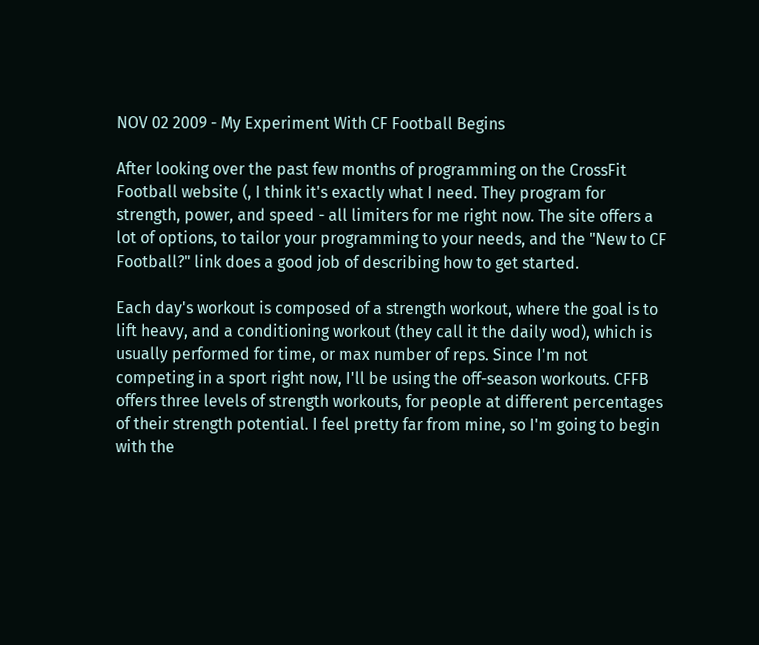NOV 02 2009 - My Experiment With CF Football Begins

After looking over the past few months of programming on the CrossFit Football website (, I think it's exactly what I need. They program for strength, power, and speed - all limiters for me right now. The site offers a lot of options, to tailor your programming to your needs, and the "New to CF Football?" link does a good job of describing how to get started.

Each day's workout is composed of a strength workout, where the goal is to lift heavy, and a conditioning workout (they call it the daily wod), which is usually performed for time, or max number of reps. Since I'm not competing in a sport right now, I'll be using the off-season workouts. CFFB offers three levels of strength workouts, for people at different percentages of their strength potential. I feel pretty far from mine, so I'm going to begin with the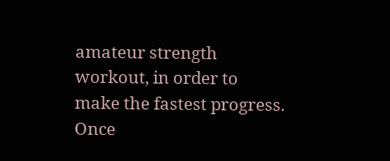amateur strength workout, in order to make the fastest progress. Once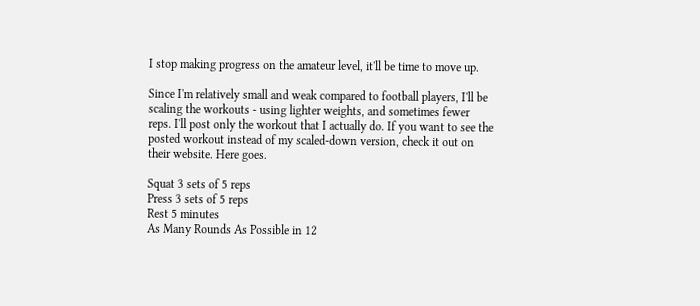I stop making progress on the amateur level, it'll be time to move up.

Since I'm relatively small and weak compared to football players, I'll be scaling the workouts - using lighter weights, and sometimes fewer reps. I'll post only the workout that I actually do. If you want to see the posted workout instead of my scaled-down version, check it out on their website. Here goes.

Squat 3 sets of 5 reps
Press 3 sets of 5 reps
Rest 5 minutes
As Many Rounds As Possible in 12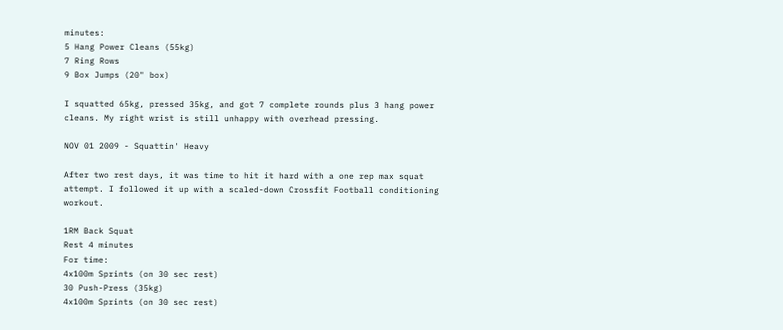minutes:
5 Hang Power Cleans (55kg)
7 Ring Rows
9 Box Jumps (20" box)

I squatted 65kg, pressed 35kg, and got 7 complete rounds plus 3 hang power cleans. My right wrist is still unhappy with overhead pressing.

NOV 01 2009 - Squattin' Heavy

After two rest days, it was time to hit it hard with a one rep max squat attempt. I followed it up with a scaled-down Crossfit Football conditioning workout.

1RM Back Squat
Rest 4 minutes
For time:
4x100m Sprints (on 30 sec rest)
30 Push-Press (35kg)
4x100m Sprints (on 30 sec rest)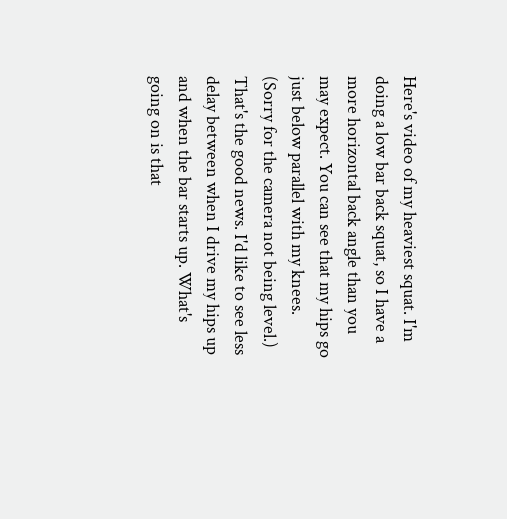Here's video of my heaviest squat. I'm doing a low bar back squat, so I have a more horizontal back angle than you may expect. You can see that my hips go just below parallel with my knees. (Sorry for the camera not being level.) That's the good news. I'd like to see less delay between when I drive my hips up and when the bar starts up. What's going on is that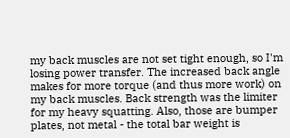my back muscles are not set tight enough, so I'm losing power transfer. The increased back angle makes for more torque (and thus more work) on my back muscles. Back strength was the limiter for my heavy squatting. Also, those are bumper plates, not metal - the total bar weight is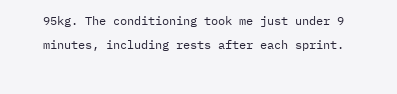95kg. The conditioning took me just under 9 minutes, including rests after each sprint.